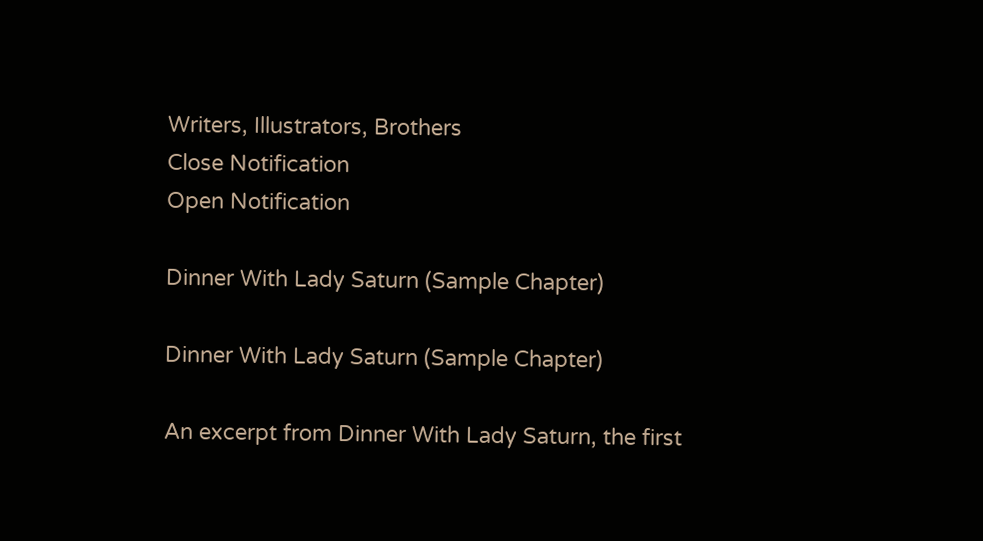Writers, Illustrators, Brothers
Close Notification
Open Notification

Dinner With Lady Saturn (Sample Chapter)

Dinner With Lady Saturn (Sample Chapter)

An excerpt from Dinner With Lady Saturn, the first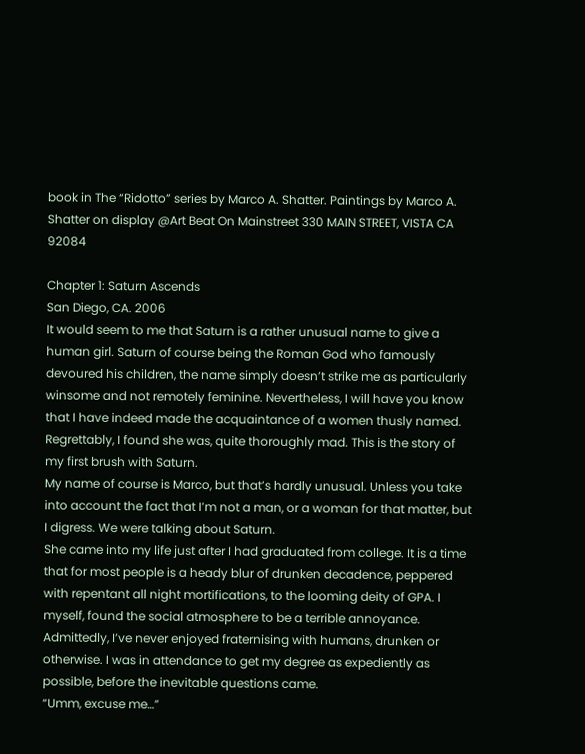book in The “Ridotto” series by Marco A. Shatter. Paintings by Marco A. Shatter on display @Art Beat On Mainstreet 330 MAIN STREET, VISTA CA 92084

Chapter 1: Saturn Ascends
San Diego, CA. 2006
It would seem to me that Saturn is a rather unusual name to give a human girl. Saturn of course being the Roman God who famously devoured his children, the name simply doesn’t strike me as particularly winsome and not remotely feminine. Nevertheless, I will have you know that I have indeed made the acquaintance of a women thusly named. Regrettably, I found she was, quite thoroughly mad. This is the story of my first brush with Saturn.
My name of course is Marco, but that’s hardly unusual. Unless you take into account the fact that I’m not a man, or a woman for that matter, but I digress. We were talking about Saturn.
She came into my life just after I had graduated from college. It is a time that for most people is a heady blur of drunken decadence, peppered with repentant all night mortifications, to the looming deity of GPA. I myself, found the social atmosphere to be a terrible annoyance. Admittedly, I’ve never enjoyed fraternising with humans, drunken or otherwise. I was in attendance to get my degree as expediently as possible, before the inevitable questions came.
“Umm, excuse me…”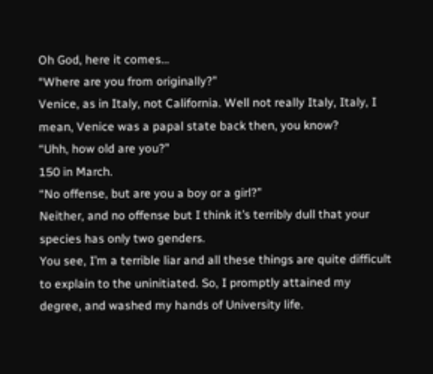Oh God, here it comes…
“Where are you from originally?”
Venice, as in Italy, not California. Well not really Italy, Italy, I mean, Venice was a papal state back then, you know?
“Uhh, how old are you?”
150 in March.
“No offense, but are you a boy or a girl?”
Neither, and no offense but I think it’s terribly dull that your species has only two genders.
You see, I’m a terrible liar and all these things are quite difficult to explain to the uninitiated. So, I promptly attained my degree, and washed my hands of University life.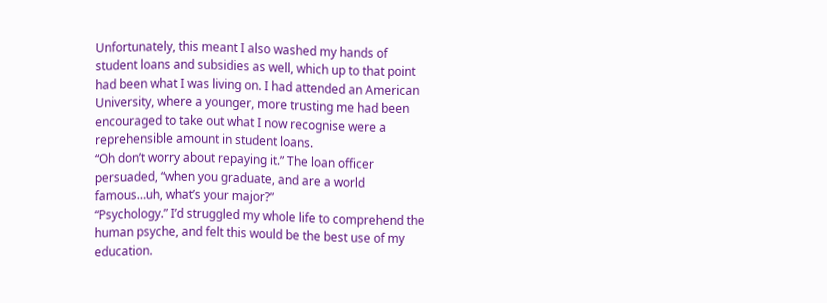Unfortunately, this meant I also washed my hands of student loans and subsidies as well, which up to that point had been what I was living on. I had attended an American University, where a younger, more trusting me had been encouraged to take out what I now recognise were a reprehensible amount in student loans.
“Oh don’t worry about repaying it.” The loan officer persuaded, “when you graduate, and are a world famous…uh, what’s your major?”
“Psychology.” I’d struggled my whole life to comprehend the human psyche, and felt this would be the best use of my education.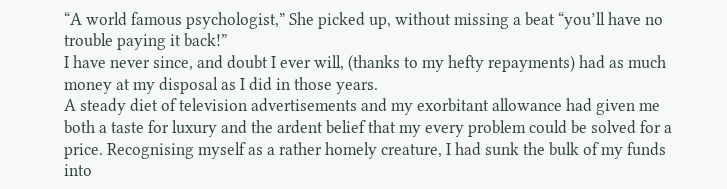“A world famous psychologist,” She picked up, without missing a beat “you’ll have no trouble paying it back!”
I have never since, and doubt I ever will, (thanks to my hefty repayments) had as much money at my disposal as I did in those years.
A steady diet of television advertisements and my exorbitant allowance had given me both a taste for luxury and the ardent belief that my every problem could be solved for a price. Recognising myself as a rather homely creature, I had sunk the bulk of my funds into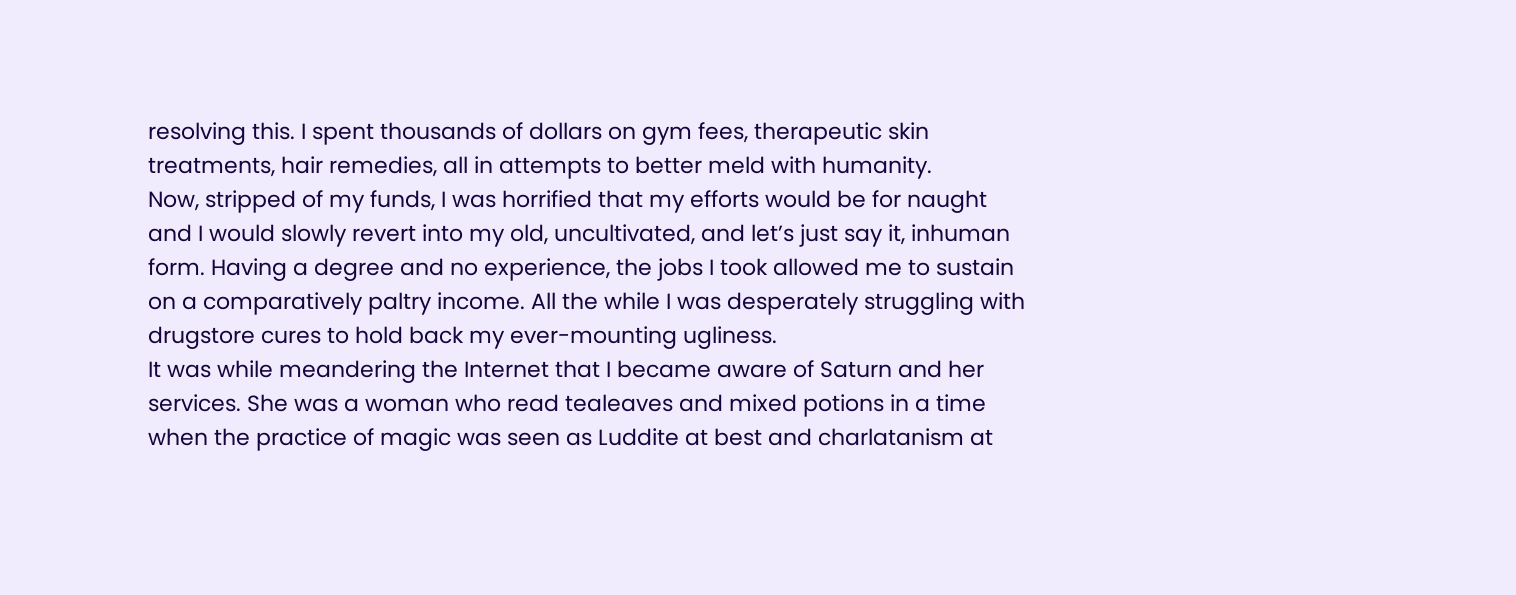resolving this. I spent thousands of dollars on gym fees, therapeutic skin treatments, hair remedies, all in attempts to better meld with humanity.
Now, stripped of my funds, I was horrified that my efforts would be for naught and I would slowly revert into my old, uncultivated, and let’s just say it, inhuman form. Having a degree and no experience, the jobs I took allowed me to sustain on a comparatively paltry income. All the while I was desperately struggling with drugstore cures to hold back my ever-mounting ugliness.
It was while meandering the Internet that I became aware of Saturn and her services. She was a woman who read tealeaves and mixed potions in a time when the practice of magic was seen as Luddite at best and charlatanism at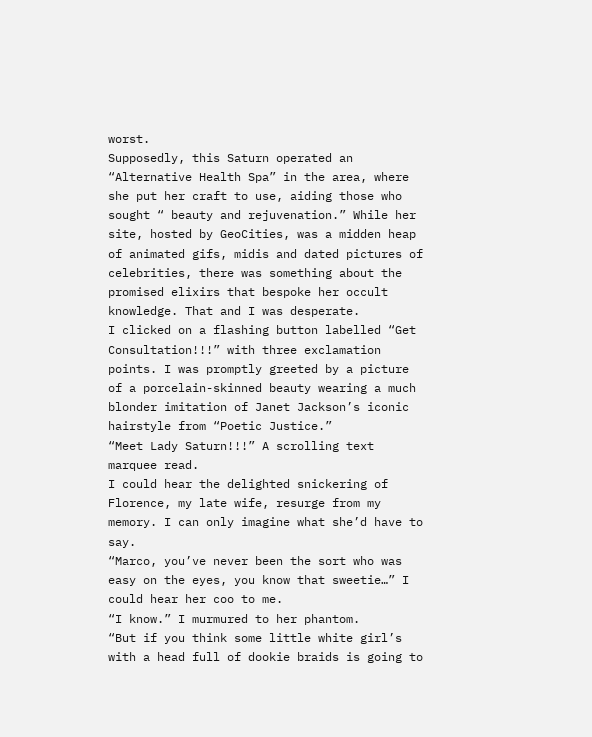worst.
Supposedly, this Saturn operated an “Alternative Health Spa” in the area, where she put her craft to use, aiding those who sought “ beauty and rejuvenation.” While her site, hosted by GeoCities, was a midden heap of animated gifs, midis and dated pictures of celebrities, there was something about the promised elixirs that bespoke her occult knowledge. That and I was desperate.
I clicked on a flashing button labelled “Get Consultation!!!” with three exclamation points. I was promptly greeted by a picture of a porcelain-skinned beauty wearing a much blonder imitation of Janet Jackson’s iconic hairstyle from “Poetic Justice.”
“Meet Lady Saturn!!!” A scrolling text marquee read.
I could hear the delighted snickering of Florence, my late wife, resurge from my memory. I can only imagine what she’d have to say.
“Marco, you’ve never been the sort who was easy on the eyes, you know that sweetie…” I could hear her coo to me.
“I know.” I murmured to her phantom.
“But if you think some little white girl’s with a head full of dookie braids is going to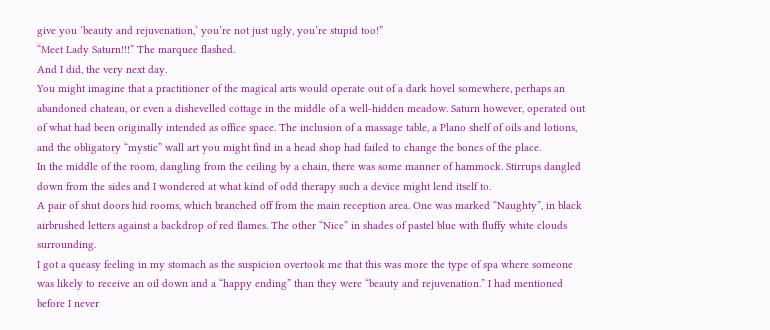give you ‘beauty and rejuvenation,’ you’re not just ugly, you’re stupid too!”
“Meet Lady Saturn!!!” The marquee flashed.
And I did, the very next day.
You might imagine that a practitioner of the magical arts would operate out of a dark hovel somewhere, perhaps an abandoned chateau, or even a dishevelled cottage in the middle of a well-hidden meadow. Saturn however, operated out of what had been originally intended as office space. The inclusion of a massage table, a Plano shelf of oils and lotions, and the obligatory “mystic” wall art you might find in a head shop had failed to change the bones of the place.
In the middle of the room, dangling from the ceiling by a chain, there was some manner of hammock. Stirrups dangled down from the sides and I wondered at what kind of odd therapy such a device might lend itself to.
A pair of shut doors hid rooms, which branched off from the main reception area. One was marked “Naughty”, in black airbrushed letters against a backdrop of red flames. The other “Nice” in shades of pastel blue with fluffy white clouds surrounding.
I got a queasy feeling in my stomach as the suspicion overtook me that this was more the type of spa where someone was likely to receive an oil down and a “happy ending” than they were “beauty and rejuvenation.” I had mentioned before I never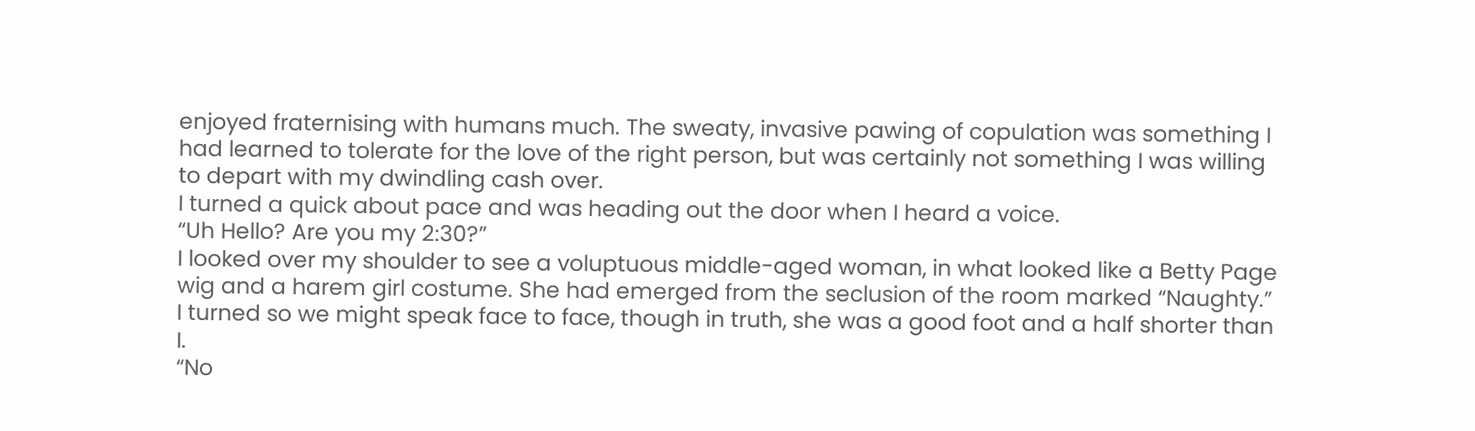enjoyed fraternising with humans much. The sweaty, invasive pawing of copulation was something I had learned to tolerate for the love of the right person, but was certainly not something I was willing to depart with my dwindling cash over.
I turned a quick about pace and was heading out the door when I heard a voice.
“Uh Hello? Are you my 2:30?”
I looked over my shoulder to see a voluptuous middle-aged woman, in what looked like a Betty Page wig and a harem girl costume. She had emerged from the seclusion of the room marked “Naughty.” I turned so we might speak face to face, though in truth, she was a good foot and a half shorter than I.
“No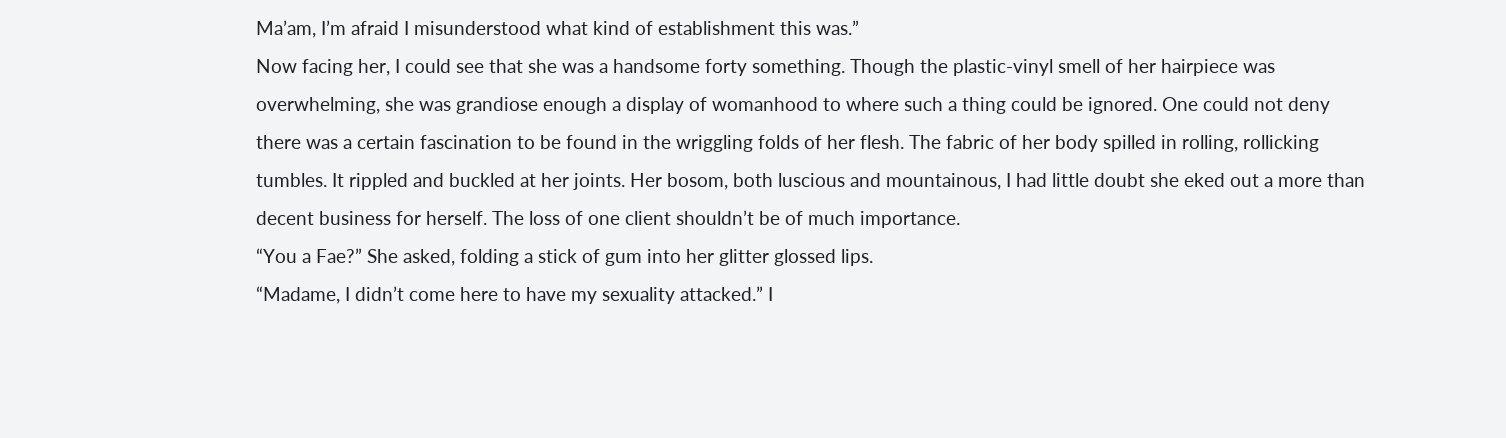Ma’am, I’m afraid I misunderstood what kind of establishment this was.”
Now facing her, I could see that she was a handsome forty something. Though the plastic-vinyl smell of her hairpiece was overwhelming, she was grandiose enough a display of womanhood to where such a thing could be ignored. One could not deny there was a certain fascination to be found in the wriggling folds of her flesh. The fabric of her body spilled in rolling, rollicking tumbles. It rippled and buckled at her joints. Her bosom, both luscious and mountainous, I had little doubt she eked out a more than decent business for herself. The loss of one client shouldn’t be of much importance.
“You a Fae?” She asked, folding a stick of gum into her glitter glossed lips.
“Madame, I didn’t come here to have my sexuality attacked.” I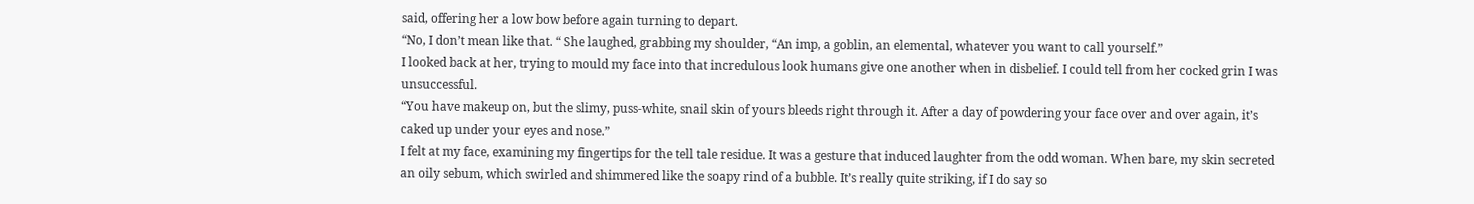said, offering her a low bow before again turning to depart.
“No, I don’t mean like that. “ She laughed, grabbing my shoulder, “An imp, a goblin, an elemental, whatever you want to call yourself.”
I looked back at her, trying to mould my face into that incredulous look humans give one another when in disbelief. I could tell from her cocked grin I was unsuccessful.
“You have makeup on, but the slimy, puss-white, snail skin of yours bleeds right through it. After a day of powdering your face over and over again, it’s caked up under your eyes and nose.”
I felt at my face, examining my fingertips for the tell tale residue. It was a gesture that induced laughter from the odd woman. When bare, my skin secreted an oily sebum, which swirled and shimmered like the soapy rind of a bubble. It’s really quite striking, if I do say so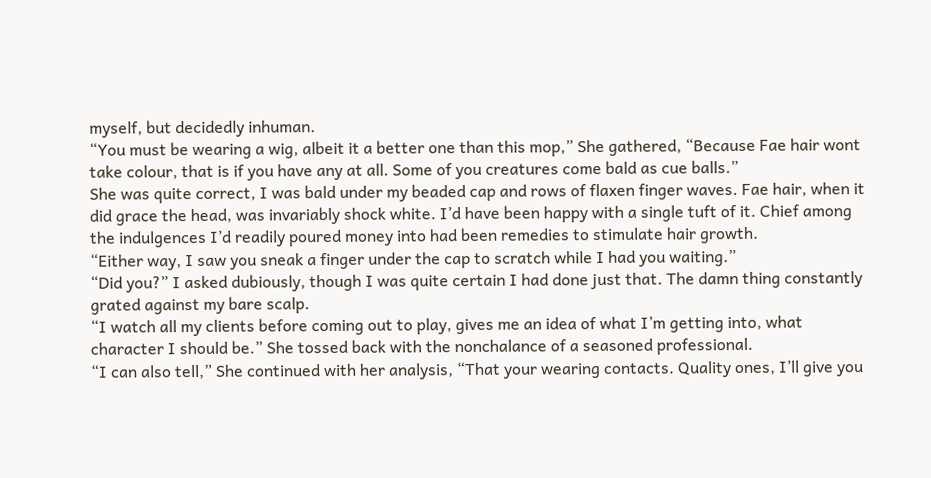myself, but decidedly inhuman.
“You must be wearing a wig, albeit it a better one than this mop,” She gathered, “Because Fae hair wont take colour, that is if you have any at all. Some of you creatures come bald as cue balls.”
She was quite correct, I was bald under my beaded cap and rows of flaxen finger waves. Fae hair, when it did grace the head, was invariably shock white. I’d have been happy with a single tuft of it. Chief among the indulgences I’d readily poured money into had been remedies to stimulate hair growth.
“Either way, I saw you sneak a finger under the cap to scratch while I had you waiting.”
“Did you?” I asked dubiously, though I was quite certain I had done just that. The damn thing constantly grated against my bare scalp.
“I watch all my clients before coming out to play, gives me an idea of what I’m getting into, what character I should be.” She tossed back with the nonchalance of a seasoned professional.
“I can also tell,” She continued with her analysis, “That your wearing contacts. Quality ones, I’ll give you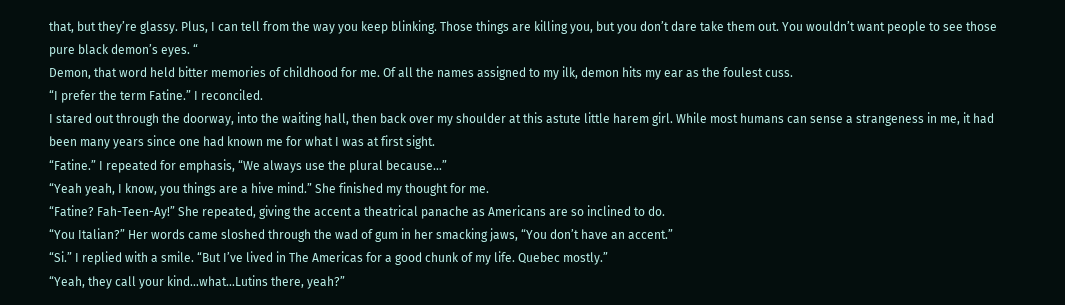that, but they’re glassy. Plus, I can tell from the way you keep blinking. Those things are killing you, but you don’t dare take them out. You wouldn’t want people to see those pure black demon’s eyes. “
Demon, that word held bitter memories of childhood for me. Of all the names assigned to my ilk, demon hits my ear as the foulest cuss.
“I prefer the term Fatine.” I reconciled.
I stared out through the doorway, into the waiting hall, then back over my shoulder at this astute little harem girl. While most humans can sense a strangeness in me, it had been many years since one had known me for what I was at first sight.
“Fatine.” I repeated for emphasis, “We always use the plural because…”
“Yeah yeah, I know, you things are a hive mind.” She finished my thought for me.
“Fatine? Fah-Teen-Ay!” She repeated, giving the accent a theatrical panache as Americans are so inclined to do.
“You Italian?” Her words came sloshed through the wad of gum in her smacking jaws, “You don’t have an accent.”
“Si.” I replied with a smile. “But I’ve lived in The Americas for a good chunk of my life. Quebec mostly.”
“Yeah, they call your kind…what…Lutins there, yeah?”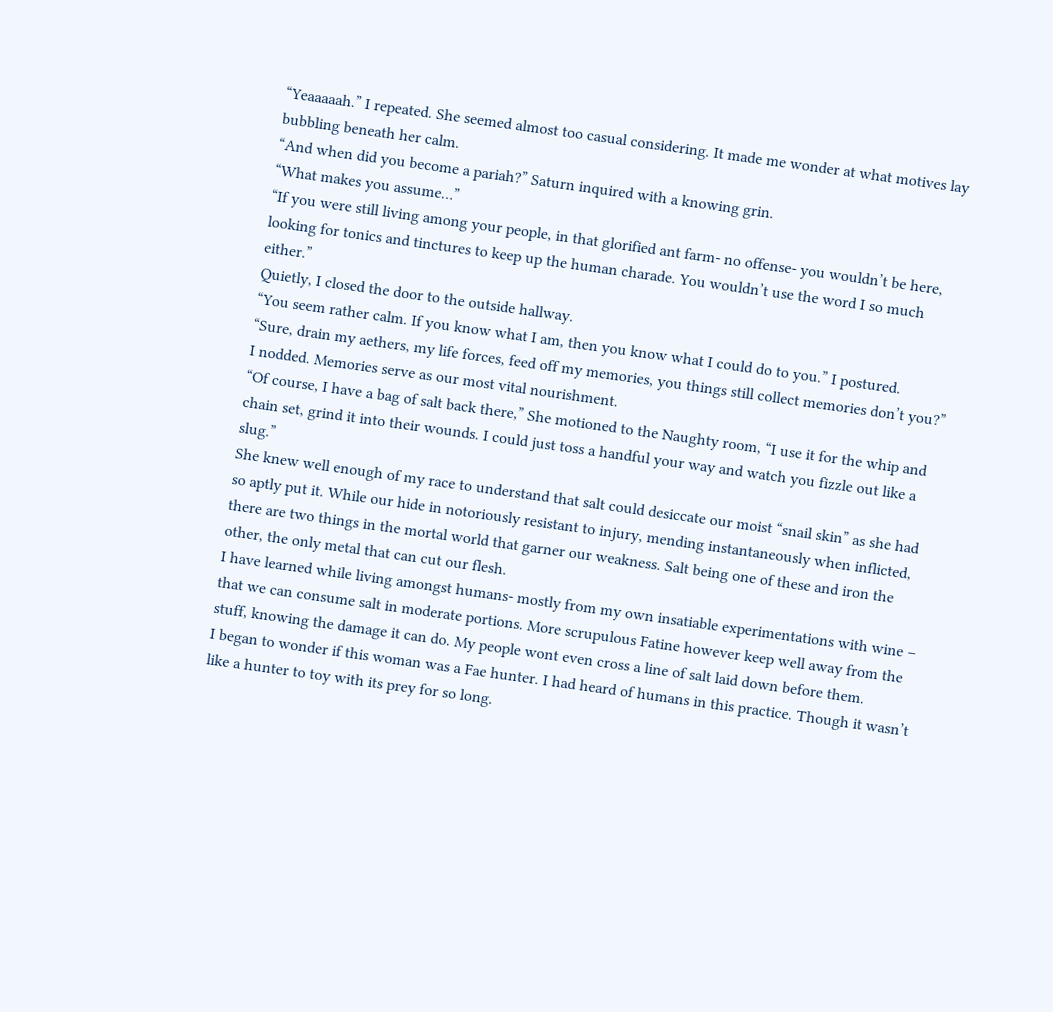“Yeaaaaah.” I repeated. She seemed almost too casual considering. It made me wonder at what motives lay bubbling beneath her calm.
“And when did you become a pariah?” Saturn inquired with a knowing grin.
“What makes you assume…”
“If you were still living among your people, in that glorified ant farm- no offense- you wouldn’t be here, looking for tonics and tinctures to keep up the human charade. You wouldn’t use the word I so much either.”
Quietly, I closed the door to the outside hallway.
“You seem rather calm. If you know what I am, then you know what I could do to you.” I postured.
“Sure, drain my aethers, my life forces, feed off my memories, you things still collect memories don’t you?”
I nodded. Memories serve as our most vital nourishment.
“Of course, I have a bag of salt back there,” She motioned to the Naughty room, “I use it for the whip and chain set, grind it into their wounds. I could just toss a handful your way and watch you fizzle out like a slug.”
She knew well enough of my race to understand that salt could desiccate our moist “snail skin” as she had so aptly put it. While our hide in notoriously resistant to injury, mending instantaneously when inflicted, there are two things in the mortal world that garner our weakness. Salt being one of these and iron the other, the only metal that can cut our flesh.
I have learned while living amongst humans- mostly from my own insatiable experimentations with wine – that we can consume salt in moderate portions. More scrupulous Fatine however keep well away from the stuff, knowing the damage it can do. My people wont even cross a line of salt laid down before them.
I began to wonder if this woman was a Fae hunter. I had heard of humans in this practice. Though it wasn’t like a hunter to toy with its prey for so long.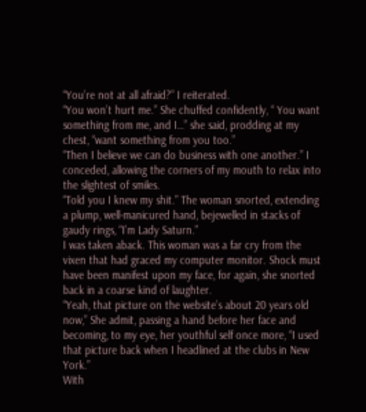“You’re not at all afraid?” I reiterated.
“You won’t hurt me.” She chuffed confidently, “ You want something from me, and I…” she said, prodding at my chest, “want something from you too.”
“Then I believe we can do business with one another.” I conceded, allowing the corners of my mouth to relax into the slightest of smiles.
“Told you I knew my shit.” The woman snorted, extending a plump, well-manicured hand, bejewelled in stacks of gaudy rings, “I’m Lady Saturn.”
I was taken aback. This woman was a far cry from the vixen that had graced my computer monitor. Shock must have been manifest upon my face, for again, she snorted back in a coarse kind of laughter.
“Yeah, that picture on the website’s about 20 years old now,” She admit, passing a hand before her face and becoming, to my eye, her youthful self once more, “I used that picture back when I headlined at the clubs in New York.”
With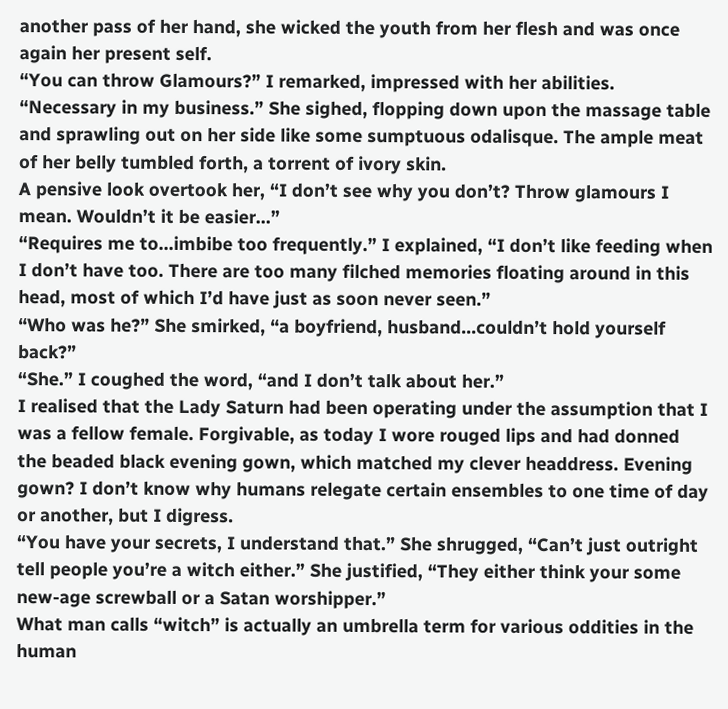another pass of her hand, she wicked the youth from her flesh and was once again her present self.
“You can throw Glamours?” I remarked, impressed with her abilities.
“Necessary in my business.” She sighed, flopping down upon the massage table and sprawling out on her side like some sumptuous odalisque. The ample meat of her belly tumbled forth, a torrent of ivory skin.
A pensive look overtook her, “I don’t see why you don’t? Throw glamours I mean. Wouldn’t it be easier…”
“Requires me to…imbibe too frequently.” I explained, “I don’t like feeding when I don’t have too. There are too many filched memories floating around in this head, most of which I’d have just as soon never seen.”
“Who was he?” She smirked, “a boyfriend, husband…couldn’t hold yourself back?”
“She.” I coughed the word, “and I don’t talk about her.”
I realised that the Lady Saturn had been operating under the assumption that I was a fellow female. Forgivable, as today I wore rouged lips and had donned the beaded black evening gown, which matched my clever headdress. Evening gown? I don’t know why humans relegate certain ensembles to one time of day or another, but I digress.
“You have your secrets, I understand that.” She shrugged, “Can’t just outright tell people you’re a witch either.” She justified, “They either think your some new-age screwball or a Satan worshipper.”
What man calls “witch” is actually an umbrella term for various oddities in the human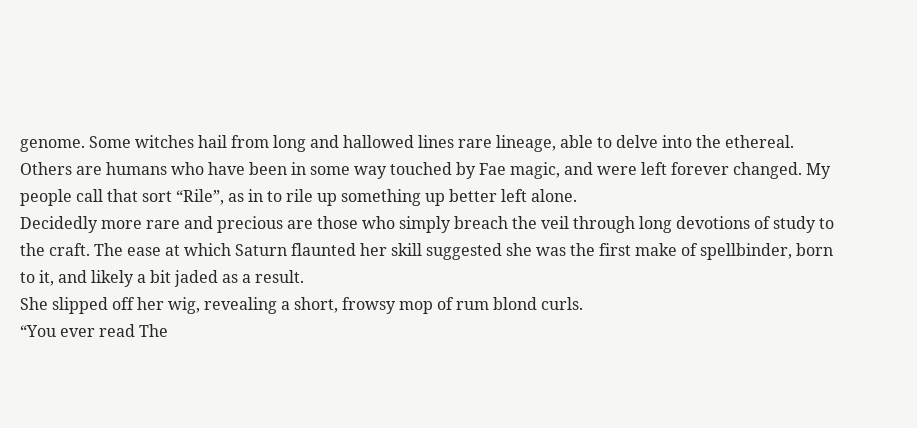genome. Some witches hail from long and hallowed lines rare lineage, able to delve into the ethereal. Others are humans who have been in some way touched by Fae magic, and were left forever changed. My people call that sort “Rile”, as in to rile up something up better left alone.
Decidedly more rare and precious are those who simply breach the veil through long devotions of study to the craft. The ease at which Saturn flaunted her skill suggested she was the first make of spellbinder, born to it, and likely a bit jaded as a result.
She slipped off her wig, revealing a short, frowsy mop of rum blond curls.
“You ever read The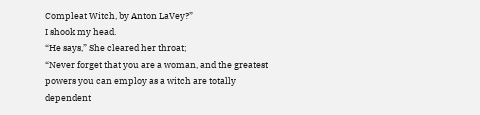Compleat Witch, by Anton LaVey?”
I shook my head.
“He says,” She cleared her throat;
“Never forget that you are a woman, and the greatest powers you can employ as a witch are totally dependent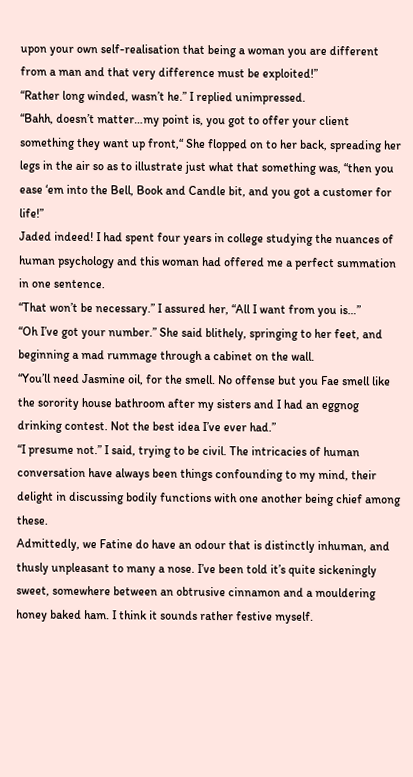upon your own self-realisation that being a woman you are different from a man and that very difference must be exploited!”
“Rather long winded, wasn’t he.” I replied unimpressed.
“Bahh, doesn’t matter…my point is, you got to offer your client something they want up front,“ She flopped on to her back, spreading her legs in the air so as to illustrate just what that something was, “then you ease ‘em into the Bell, Book and Candle bit, and you got a customer for life!”
Jaded indeed! I had spent four years in college studying the nuances of human psychology and this woman had offered me a perfect summation in one sentence.
“That won’t be necessary.” I assured her, “All I want from you is…”
“Oh I’ve got your number.” She said blithely, springing to her feet, and beginning a mad rummage through a cabinet on the wall.
“You’ll need Jasmine oil, for the smell. No offense but you Fae smell like the sorority house bathroom after my sisters and I had an eggnog drinking contest. Not the best idea I’ve ever had.”
“I presume not.” I said, trying to be civil. The intricacies of human conversation have always been things confounding to my mind, their delight in discussing bodily functions with one another being chief among these.
Admittedly, we Fatine do have an odour that is distinctly inhuman, and thusly unpleasant to many a nose. I’ve been told it’s quite sickeningly sweet, somewhere between an obtrusive cinnamon and a mouldering honey baked ham. I think it sounds rather festive myself.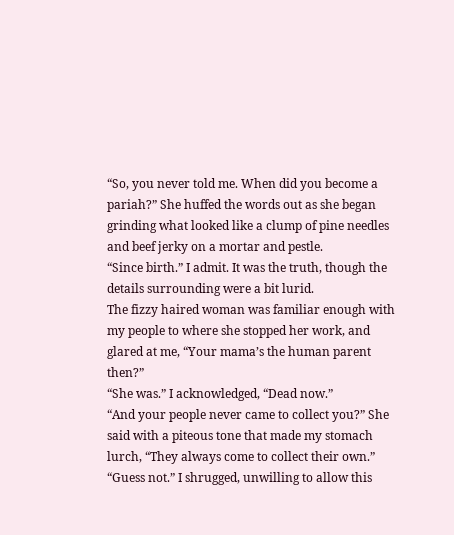“So, you never told me. When did you become a pariah?” She huffed the words out as she began grinding what looked like a clump of pine needles and beef jerky on a mortar and pestle.
“Since birth.” I admit. It was the truth, though the details surrounding were a bit lurid.
The fizzy haired woman was familiar enough with my people to where she stopped her work, and glared at me, “Your mama’s the human parent then?”
“She was.” I acknowledged, “Dead now.”
“And your people never came to collect you?” She said with a piteous tone that made my stomach lurch, “They always come to collect their own.”
“Guess not.” I shrugged, unwilling to allow this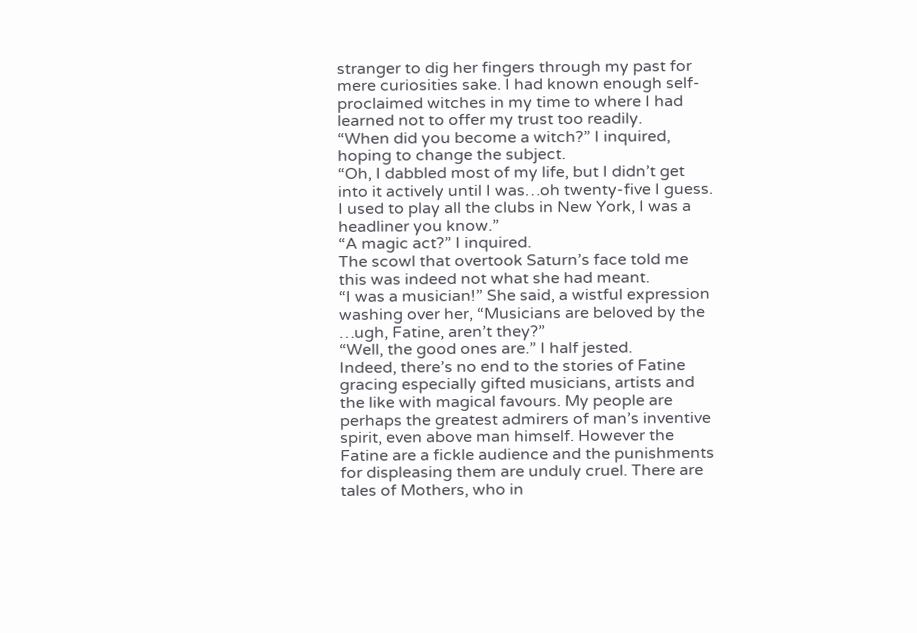stranger to dig her fingers through my past for mere curiosities sake. I had known enough self-proclaimed witches in my time to where I had learned not to offer my trust too readily.
“When did you become a witch?” I inquired, hoping to change the subject.
“Oh, I dabbled most of my life, but I didn’t get into it actively until I was…oh twenty-five I guess. I used to play all the clubs in New York, I was a headliner you know.”
“A magic act?” I inquired.
The scowl that overtook Saturn’s face told me this was indeed not what she had meant.
“I was a musician!” She said, a wistful expression washing over her, “Musicians are beloved by the …ugh, Fatine, aren’t they?”
“Well, the good ones are.” I half jested.
Indeed, there’s no end to the stories of Fatine gracing especially gifted musicians, artists and the like with magical favours. My people are perhaps the greatest admirers of man’s inventive spirit, even above man himself. However the Fatine are a fickle audience and the punishments for displeasing them are unduly cruel. There are tales of Mothers, who in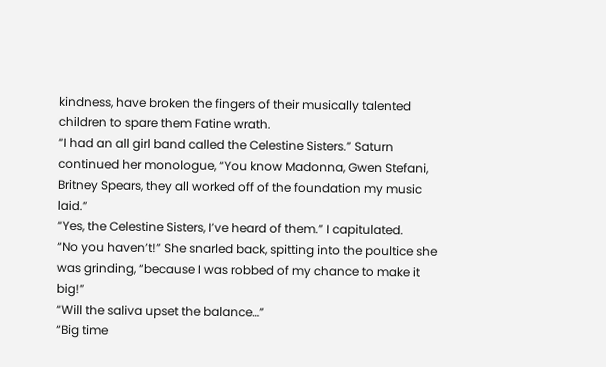kindness, have broken the fingers of their musically talented children to spare them Fatine wrath.
“I had an all girl band called the Celestine Sisters.” Saturn continued her monologue, “You know Madonna, Gwen Stefani, Britney Spears, they all worked off of the foundation my music laid.”
“Yes, the Celestine Sisters, I’ve heard of them.” I capitulated.
“No you haven’t!” She snarled back, spitting into the poultice she was grinding, “because I was robbed of my chance to make it big!”
“Will the saliva upset the balance…”
“Big time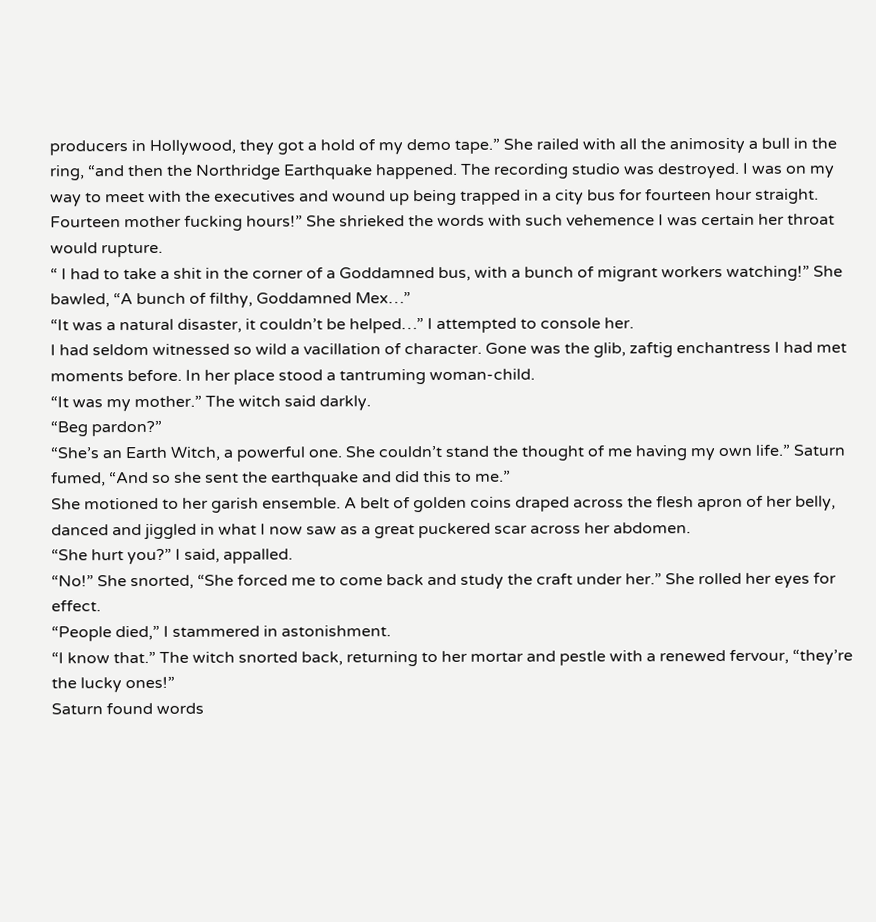producers in Hollywood, they got a hold of my demo tape.” She railed with all the animosity a bull in the ring, “and then the Northridge Earthquake happened. The recording studio was destroyed. I was on my way to meet with the executives and wound up being trapped in a city bus for fourteen hour straight. Fourteen mother fucking hours!” She shrieked the words with such vehemence I was certain her throat would rupture.
“ I had to take a shit in the corner of a Goddamned bus, with a bunch of migrant workers watching!” She bawled, “A bunch of filthy, Goddamned Mex…”
“It was a natural disaster, it couldn’t be helped…” I attempted to console her.
I had seldom witnessed so wild a vacillation of character. Gone was the glib, zaftig enchantress I had met moments before. In her place stood a tantruming woman-child.
“It was my mother.” The witch said darkly.
“Beg pardon?”
“She’s an Earth Witch, a powerful one. She couldn’t stand the thought of me having my own life.” Saturn fumed, “And so she sent the earthquake and did this to me.”
She motioned to her garish ensemble. A belt of golden coins draped across the flesh apron of her belly, danced and jiggled in what I now saw as a great puckered scar across her abdomen.
“She hurt you?” I said, appalled.
“No!” She snorted, “She forced me to come back and study the craft under her.” She rolled her eyes for effect.
“People died,” I stammered in astonishment.
“I know that.” The witch snorted back, returning to her mortar and pestle with a renewed fervour, “they’re the lucky ones!”
Saturn found words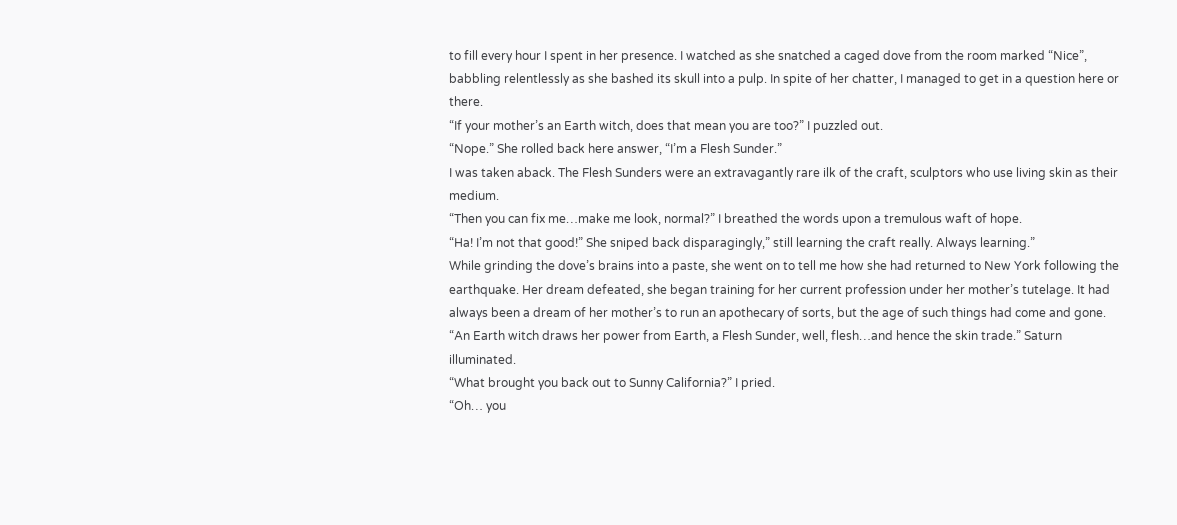to fill every hour I spent in her presence. I watched as she snatched a caged dove from the room marked “Nice”, babbling relentlessly as she bashed its skull into a pulp. In spite of her chatter, I managed to get in a question here or there.
“If your mother’s an Earth witch, does that mean you are too?” I puzzled out.
“Nope.” She rolled back here answer, “I’m a Flesh Sunder.”
I was taken aback. The Flesh Sunders were an extravagantly rare ilk of the craft, sculptors who use living skin as their medium.
“Then you can fix me…make me look, normal?” I breathed the words upon a tremulous waft of hope.
“Ha! I’m not that good!” She sniped back disparagingly,” still learning the craft really. Always learning.”
While grinding the dove’s brains into a paste, she went on to tell me how she had returned to New York following the earthquake. Her dream defeated, she began training for her current profession under her mother’s tutelage. It had always been a dream of her mother’s to run an apothecary of sorts, but the age of such things had come and gone.
“An Earth witch draws her power from Earth, a Flesh Sunder, well, flesh…and hence the skin trade.” Saturn illuminated.
“What brought you back out to Sunny California?” I pried.
“Oh… you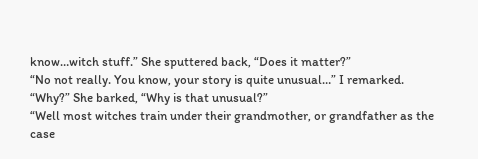know…witch stuff.” She sputtered back, “Does it matter?”
“No not really. You know, your story is quite unusual…” I remarked.
“Why?” She barked, “Why is that unusual?”
“Well most witches train under their grandmother, or grandfather as the case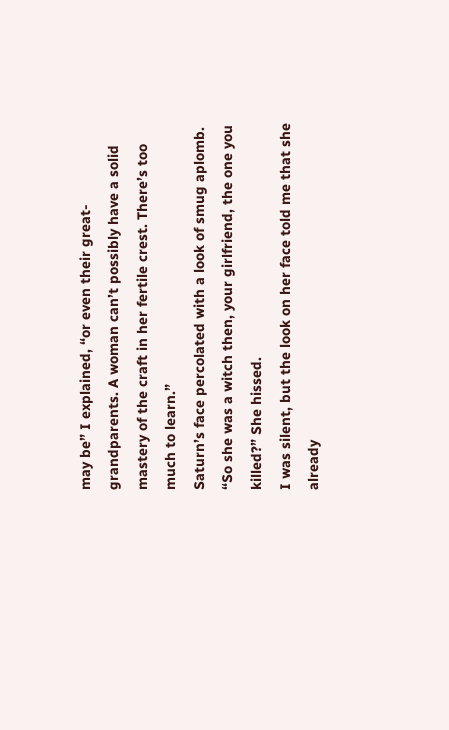may be” I explained, “or even their great-grandparents. A woman can’t possibly have a solid mastery of the craft in her fertile crest. There’s too much to learn.”
Saturn’s face percolated with a look of smug aplomb.
“So she was a witch then, your girlfriend, the one you killed?” She hissed.
I was silent, but the look on her face told me that she already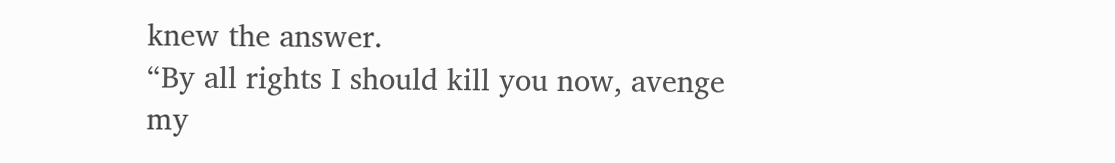knew the answer.
“By all rights I should kill you now, avenge my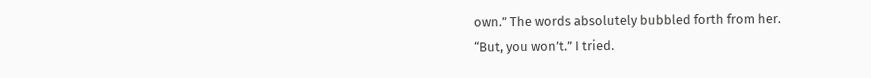own.” The words absolutely bubbled forth from her.
“But, you won’t.” I tried.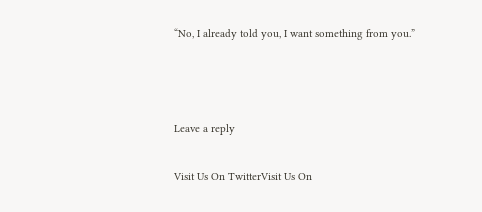“No, I already told you, I want something from you.”



Leave a reply

Visit Us On TwitterVisit Us On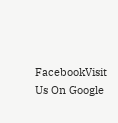FacebookVisit Us On Google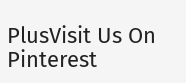PlusVisit Us On Pinterest